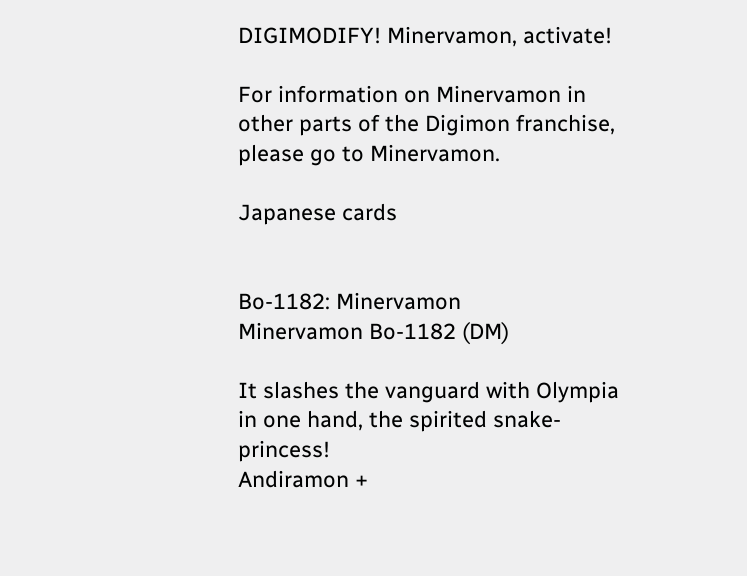DIGIMODIFY! Minervamon, activate!

For information on Minervamon in other parts of the Digimon franchise, please go to Minervamon.

Japanese cards


Bo-1182: Minervamon
Minervamon Bo-1182 (DM)

It slashes the vanguard with Olympia in one hand, the spirited snake-princess!
Andiramon +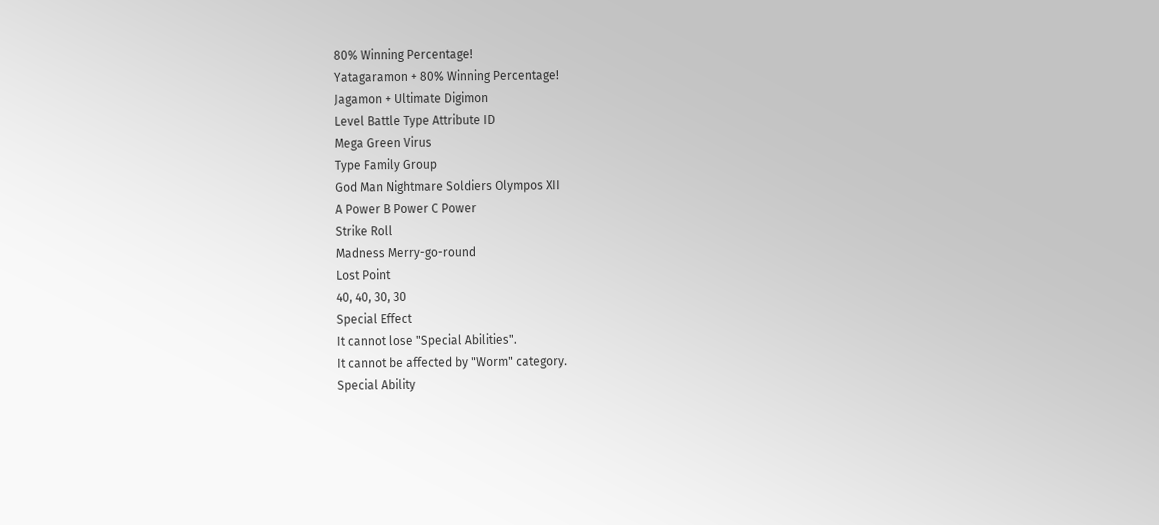80% Winning Percentage!
Yatagaramon + 80% Winning Percentage!
Jagamon + Ultimate Digimon
Level Battle Type Attribute ID
Mega Green Virus
Type Family Group
God Man Nightmare Soldiers Olympos XII
A Power B Power C Power
Strike Roll
Madness Merry-go-round
Lost Point
40, 40, 30, 30
Special Effect
It cannot lose "Special Abilities".
It cannot be affected by "Worm" category.
Special Ability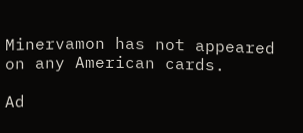Minervamon has not appeared on any American cards.

Ad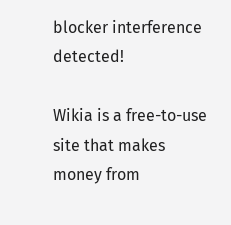blocker interference detected!

Wikia is a free-to-use site that makes money from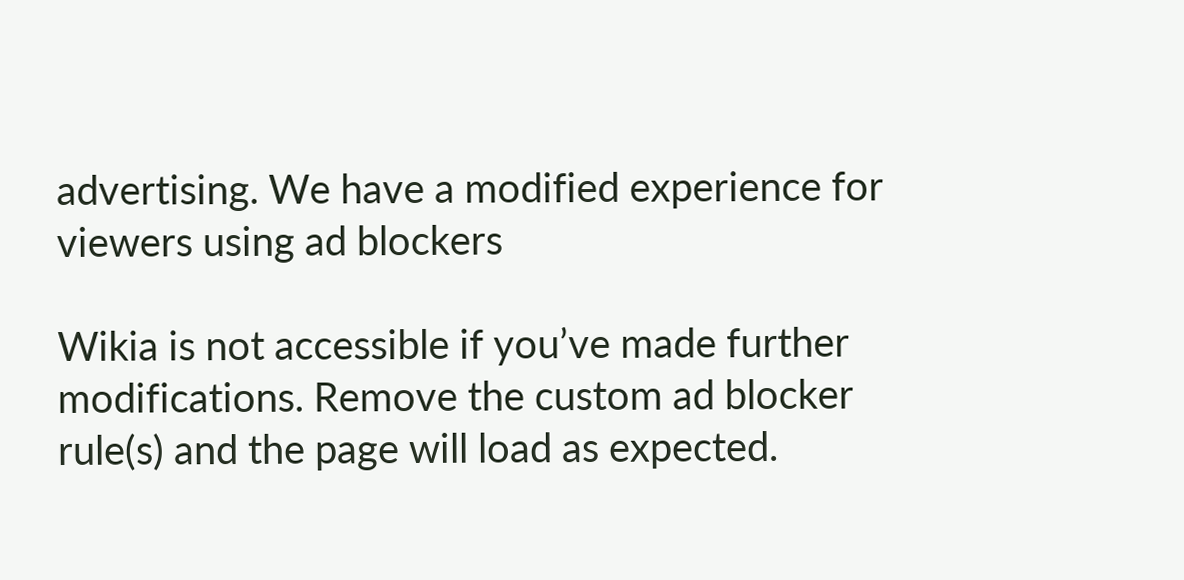advertising. We have a modified experience for viewers using ad blockers

Wikia is not accessible if you’ve made further modifications. Remove the custom ad blocker rule(s) and the page will load as expected.